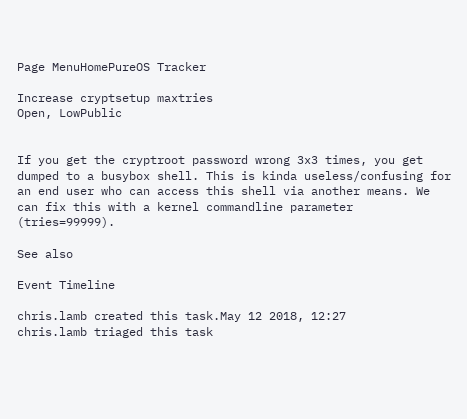Page MenuHomePureOS Tracker

Increase cryptsetup maxtries
Open, LowPublic


If you get the cryptroot password wrong 3x3 times, you get dumped to a busybox shell. This is kinda useless/confusing for an end user who can access this shell via another means. We can fix this with a kernel commandline parameter (tries=99999).

See also

Event Timeline

chris.lamb created this task.May 12 2018, 12:27
chris.lamb triaged this task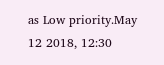as Low priority.May 12 2018, 12:30